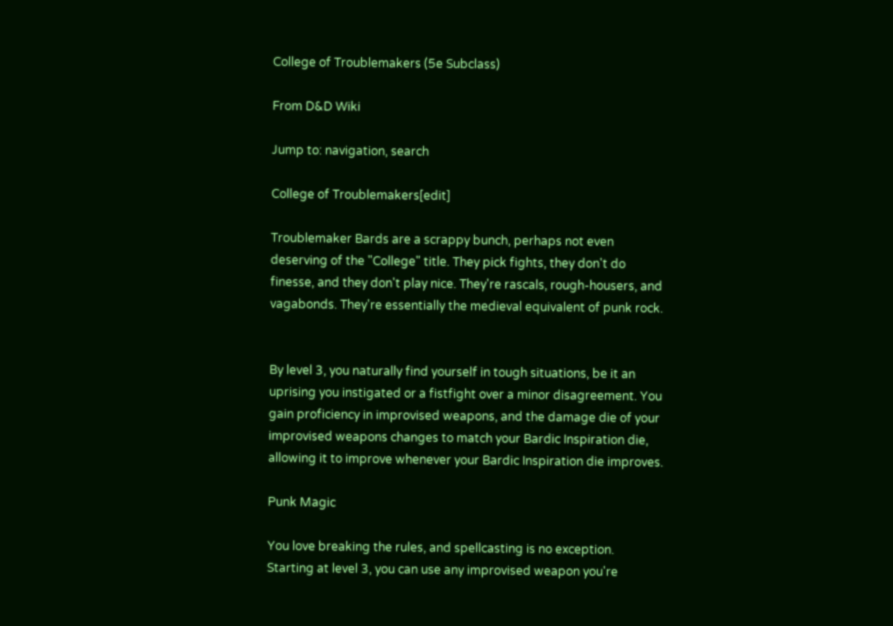College of Troublemakers (5e Subclass)

From D&D Wiki

Jump to: navigation, search

College of Troublemakers[edit]

Troublemaker Bards are a scrappy bunch, perhaps not even deserving of the "College" title. They pick fights, they don't do finesse, and they don't play nice. They're rascals, rough-housers, and vagabonds. They're essentially the medieval equivalent of punk rock.


By level 3, you naturally find yourself in tough situations, be it an uprising you instigated or a fistfight over a minor disagreement. You gain proficiency in improvised weapons, and the damage die of your improvised weapons changes to match your Bardic Inspiration die, allowing it to improve whenever your Bardic Inspiration die improves.

Punk Magic

You love breaking the rules, and spellcasting is no exception. Starting at level 3, you can use any improvised weapon you're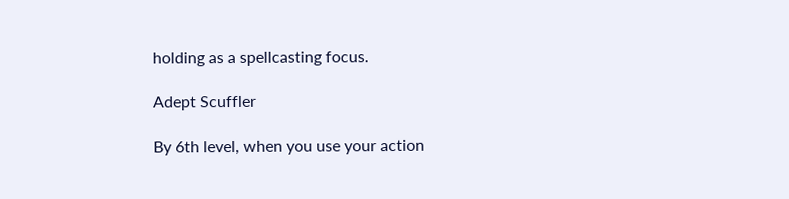holding as a spellcasting focus.

Adept Scuffler

By 6th level, when you use your action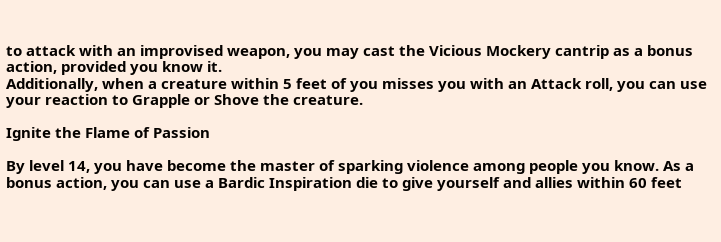to attack with an improvised weapon, you may cast the Vicious Mockery cantrip as a bonus action, provided you know it.
Additionally, when a creature within 5 feet of you misses you with an Attack roll, you can use your reaction to Grapple or Shove the creature.

Ignite the Flame of Passion

By level 14, you have become the master of sparking violence among people you know. As a bonus action, you can use a Bardic Inspiration die to give yourself and allies within 60 feet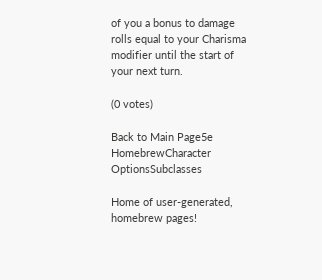of you a bonus to damage rolls equal to your Charisma modifier until the start of your next turn.

(0 votes)

Back to Main Page5e HomebrewCharacter OptionsSubclasses

Home of user-generated,
homebrew pages!